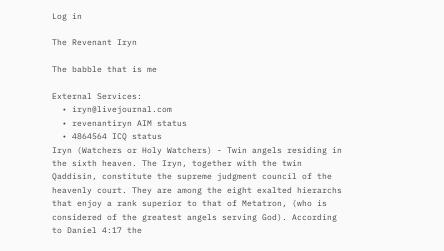Log in

The Revenant Iryn

The babble that is me

External Services:
  • iryn@livejournal.com
  • revenantiryn AIM status
  • 4864564 ICQ status
Iryn (Watchers or Holy Watchers) - Twin angels residing in the sixth heaven. The Iryn, together with the twin Qaddisin, constitute the supreme judgment council of the heavenly court. They are among the eight exalted hierarchs that enjoy a rank superior to that of Metatron, (who is considered of the greatest angels serving God). According to Daniel 4:17 the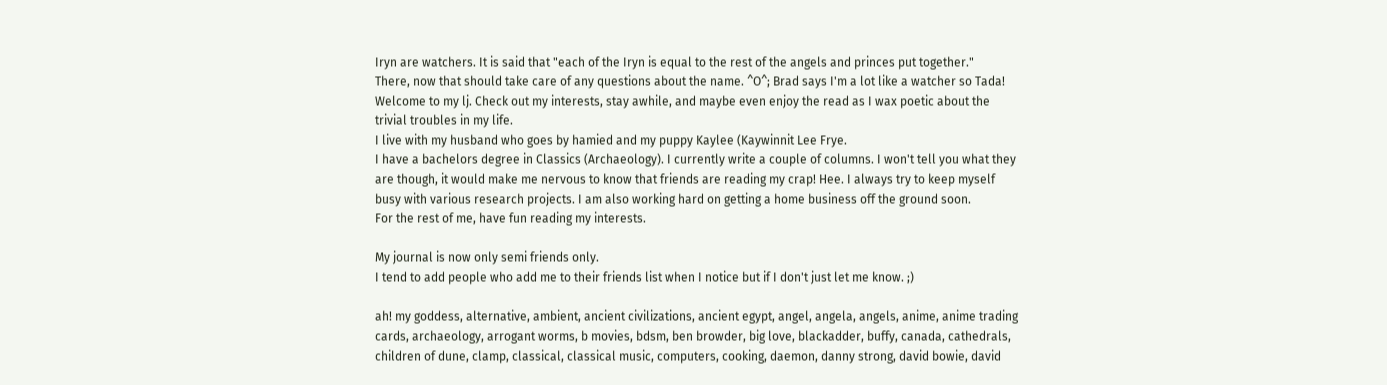Iryn are watchers. It is said that "each of the Iryn is equal to the rest of the angels and princes put together."
There, now that should take care of any questions about the name. ^O^; Brad says I'm a lot like a watcher so Tada!
Welcome to my lj. Check out my interests, stay awhile, and maybe even enjoy the read as I wax poetic about the trivial troubles in my life.
I live with my husband who goes by hamied and my puppy Kaylee (Kaywinnit Lee Frye.
I have a bachelors degree in Classics (Archaeology). I currently write a couple of columns. I won't tell you what they are though, it would make me nervous to know that friends are reading my crap! Hee. I always try to keep myself busy with various research projects. I am also working hard on getting a home business off the ground soon.
For the rest of me, have fun reading my interests.

My journal is now only semi friends only.
I tend to add people who add me to their friends list when I notice but if I don't just let me know. ;)

ah! my goddess, alternative, ambient, ancient civilizations, ancient egypt, angel, angela, angels, anime, anime trading cards, archaeology, arrogant worms, b movies, bdsm, ben browder, big love, blackadder, buffy, canada, cathedrals, children of dune, clamp, classical, classical music, computers, cooking, daemon, danny strong, david bowie, david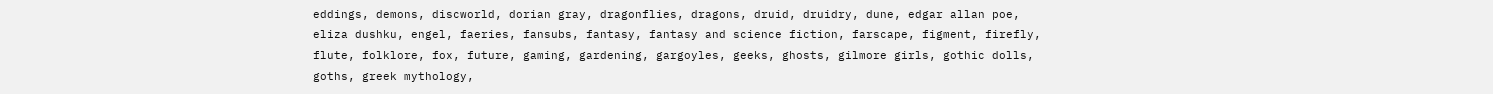eddings, demons, discworld, dorian gray, dragonflies, dragons, druid, druidry, dune, edgar allan poe, eliza dushku, engel, faeries, fansubs, fantasy, fantasy and science fiction, farscape, figment, firefly, flute, folklore, fox, future, gaming, gardening, gargoyles, geeks, ghosts, gilmore girls, gothic dolls, goths, greek mythology,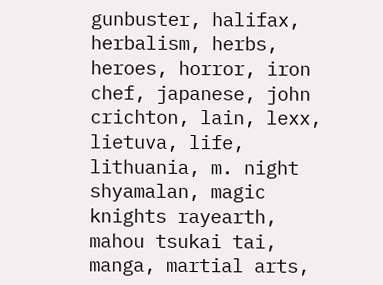gunbuster, halifax, herbalism, herbs, heroes, horror, iron chef, japanese, john crichton, lain, lexx, lietuva, life, lithuania, m. night shyamalan, magic knights rayearth, mahou tsukai tai, manga, martial arts,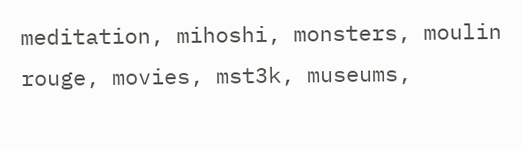meditation, mihoshi, monsters, moulin rouge, movies, mst3k, museums,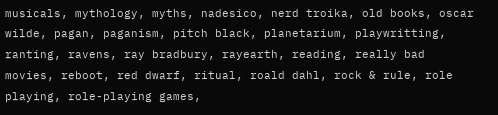musicals, mythology, myths, nadesico, nerd troika, old books, oscar wilde, pagan, paganism, pitch black, planetarium, playwritting, ranting, ravens, ray bradbury, rayearth, reading, really bad movies, reboot, red dwarf, ritual, roald dahl, rock & rule, role playing, role-playing games,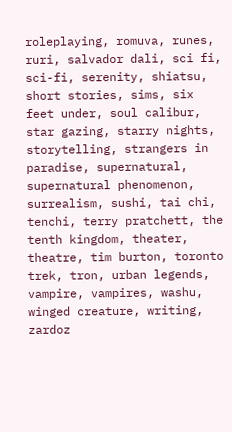roleplaying, romuva, runes, ruri, salvador dali, sci fi, sci-fi, serenity, shiatsu, short stories, sims, six feet under, soul calibur, star gazing, starry nights, storytelling, strangers in paradise, supernatural, supernatural phenomenon, surrealism, sushi, tai chi, tenchi, terry pratchett, the tenth kingdom, theater, theatre, tim burton, toronto trek, tron, urban legends, vampire, vampires, washu, winged creature, writing, zardoz